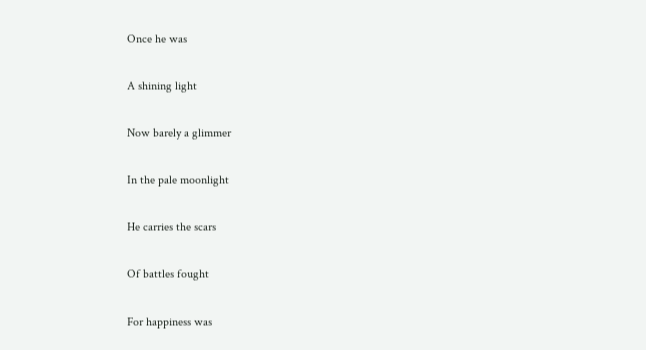Once he was

A shining light

Now barely a glimmer

In the pale moonlight

He carries the scars

Of battles fought

For happiness was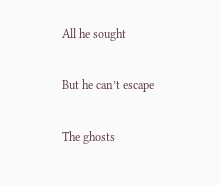All he sought

But he can’t escape

The ghosts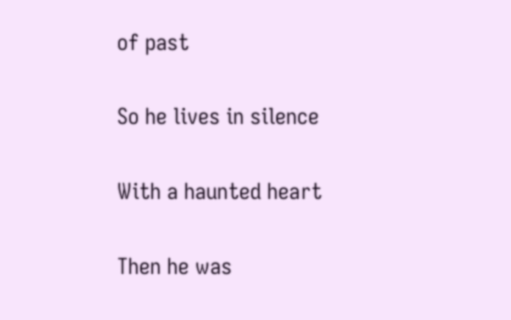of past

So he lives in silence

With a haunted heart

Then he was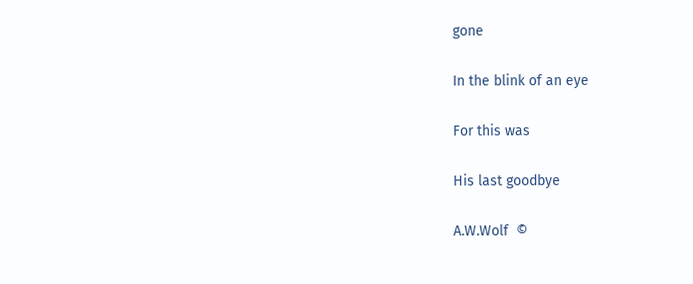gone

In the blink of an eye

For this was

His last goodbye

A.W.Wolf  ©